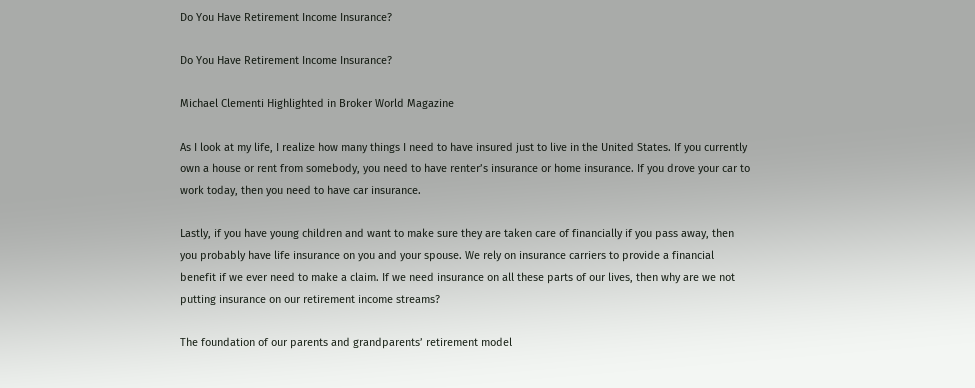Do You Have Retirement Income Insurance?

Do You Have Retirement Income Insurance?

Michael Clementi Highlighted in Broker World Magazine

As I look at my life, I realize how many things I need to have insured just to live in the United States. If you currently own a house or rent from somebody, you need to have renter’s insurance or home insurance. If you drove your car to work today, then you need to have car insurance.

Lastly, if you have young children and want to make sure they are taken care of financially if you pass away, then you probably have life insurance on you and your spouse. We rely on insurance carriers to provide a financial benefit if we ever need to make a claim. If we need insurance on all these parts of our lives, then why are we not putting insurance on our retirement income streams?

The foundation of our parents and grandparents’ retirement model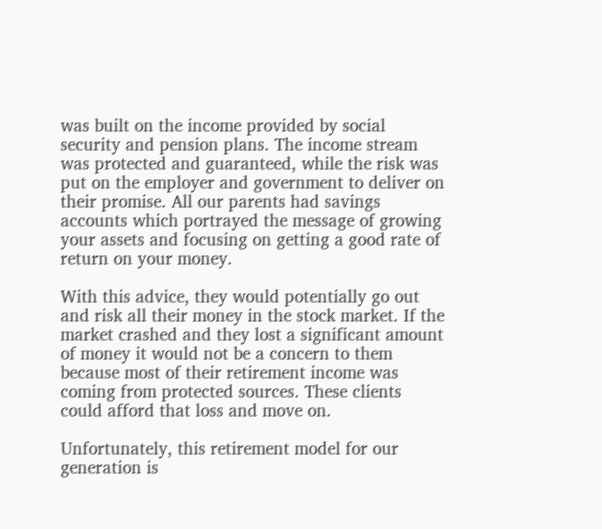was built on the income provided by social security and pension plans. The income stream was protected and guaranteed, while the risk was put on the employer and government to deliver on their promise. All our parents had savings accounts which portrayed the message of growing your assets and focusing on getting a good rate of return on your money.

With this advice, they would potentially go out and risk all their money in the stock market. If the market crashed and they lost a significant amount of money it would not be a concern to them because most of their retirement income was coming from protected sources. These clients could afford that loss and move on.

Unfortunately, this retirement model for our generation is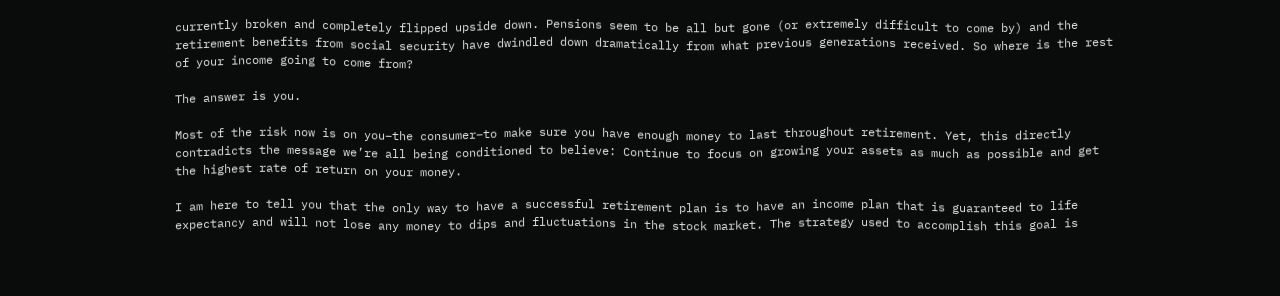currently broken and completely flipped upside down. Pensions seem to be all but gone (or extremely difficult to come by) and the retirement benefits from social security have dwindled down dramatically from what previous generations received. So where is the rest of your income going to come from?

The answer is you.

Most of the risk now is on you–the consumer–to make sure you have enough money to last throughout retirement. Yet, this directly contradicts the message we’re all being conditioned to believe: Continue to focus on growing your assets as much as possible and get the highest rate of return on your money.

I am here to tell you that the only way to have a successful retirement plan is to have an income plan that is guaranteed to life expectancy and will not lose any money to dips and fluctuations in the stock market. The strategy used to accomplish this goal is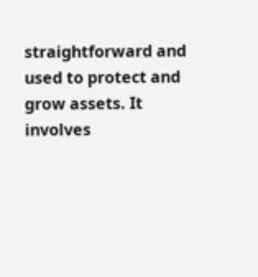straightforward and used to protect and grow assets. It involves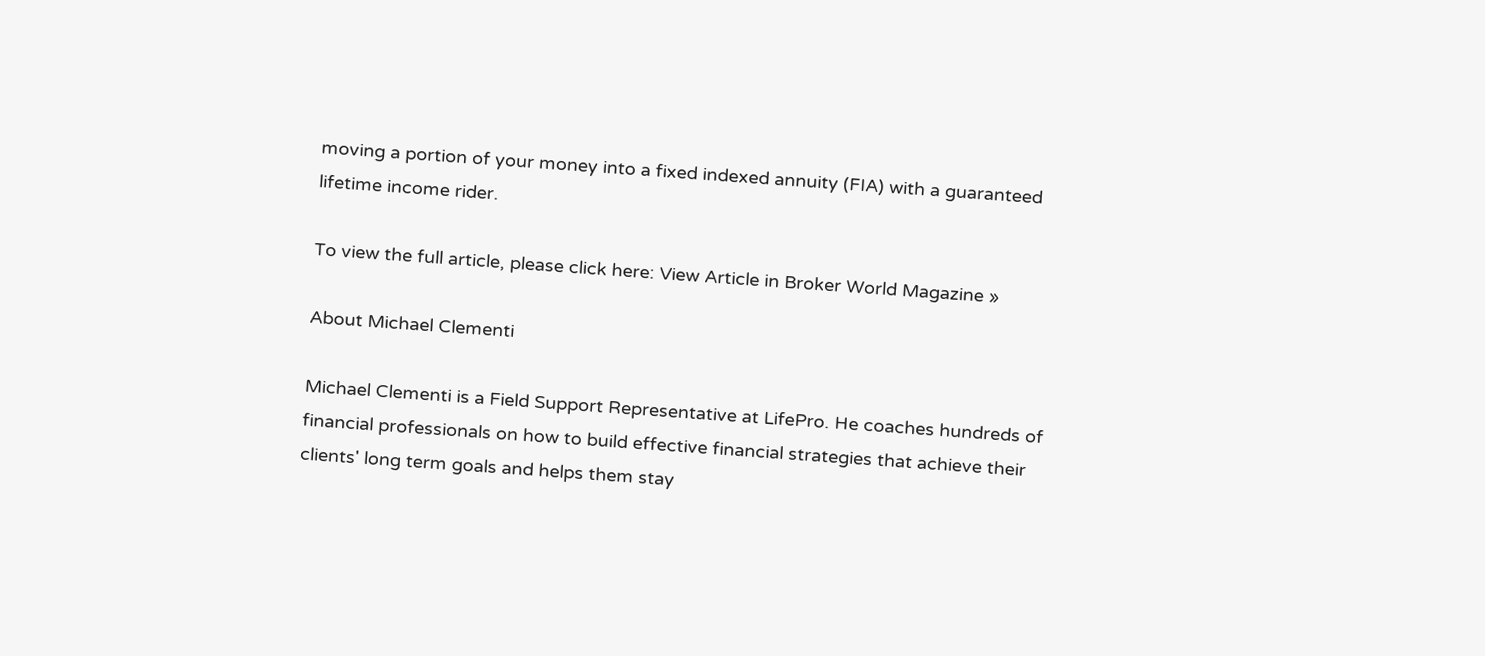moving a portion of your money into a fixed indexed annuity (FIA) with a guaranteed lifetime income rider.

To view the full article, please click here: View Article in Broker World Magazine »

About Michael Clementi

Michael Clementi is a Field Support Representative at LifePro. He coaches hundreds of financial professionals on how to build effective financial strategies that achieve their clients' long term goals and helps them stay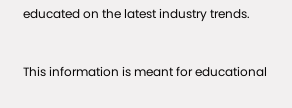educated on the latest industry trends.


This information is meant for educational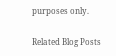purposes only.

Related Blog Posts